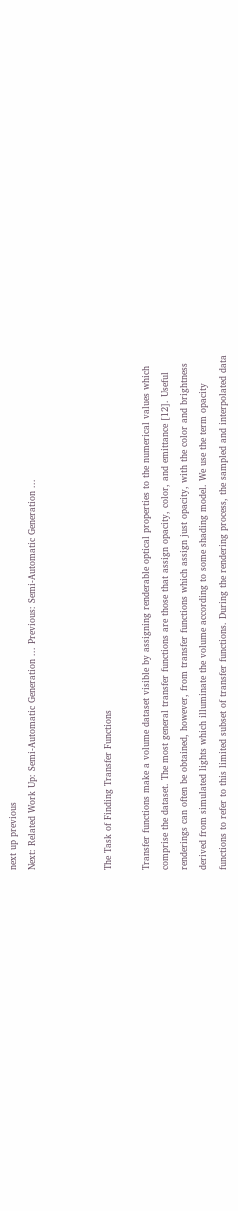next up previous
Next: Related Work Up: Semi-Automatic Generation ... Previous: Semi-Automatic Generation ...



The Task of Finding Transfer Functions

Transfer functions make a volume dataset visible by assigning renderable optical properties to the numerical values which comprise the dataset. The most general transfer functions are those that assign opacity, color, and emittance [12]. Useful renderings can often be obtained, however, from transfer functions which assign just opacity, with the color and brightness derived from simulated lights which illuminate the volume according to some shading model. We use the term opacity functions to refer to this limited subset of transfer functions. During the rendering process, the sampled and interpolated data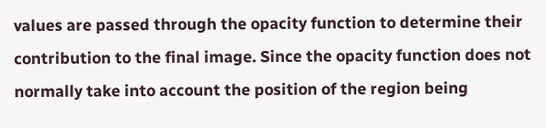values are passed through the opacity function to determine their contribution to the final image. Since the opacity function does not normally take into account the position of the region being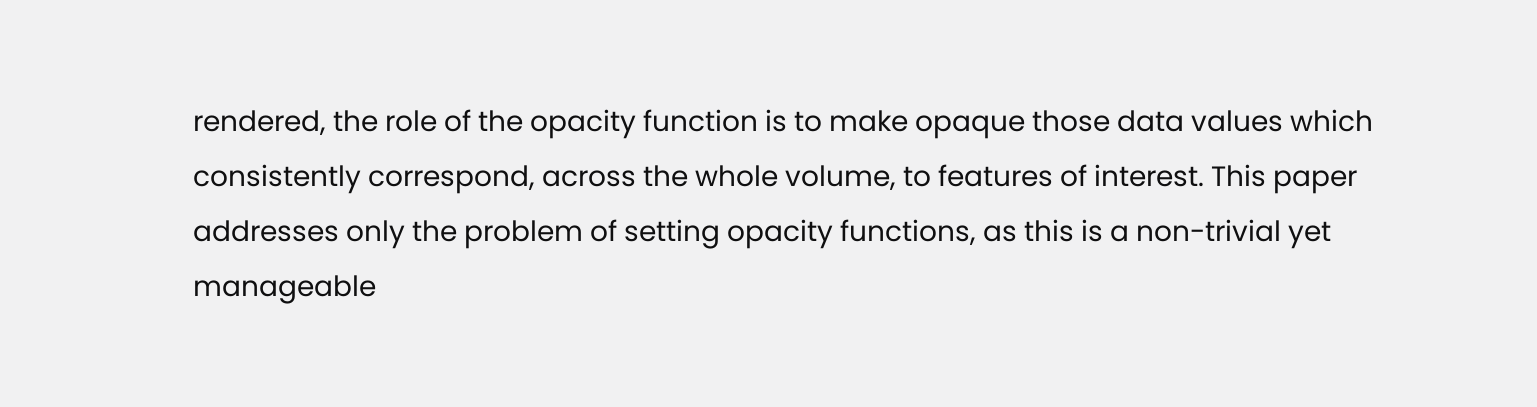rendered, the role of the opacity function is to make opaque those data values which consistently correspond, across the whole volume, to features of interest. This paper addresses only the problem of setting opacity functions, as this is a non-trivial yet manageable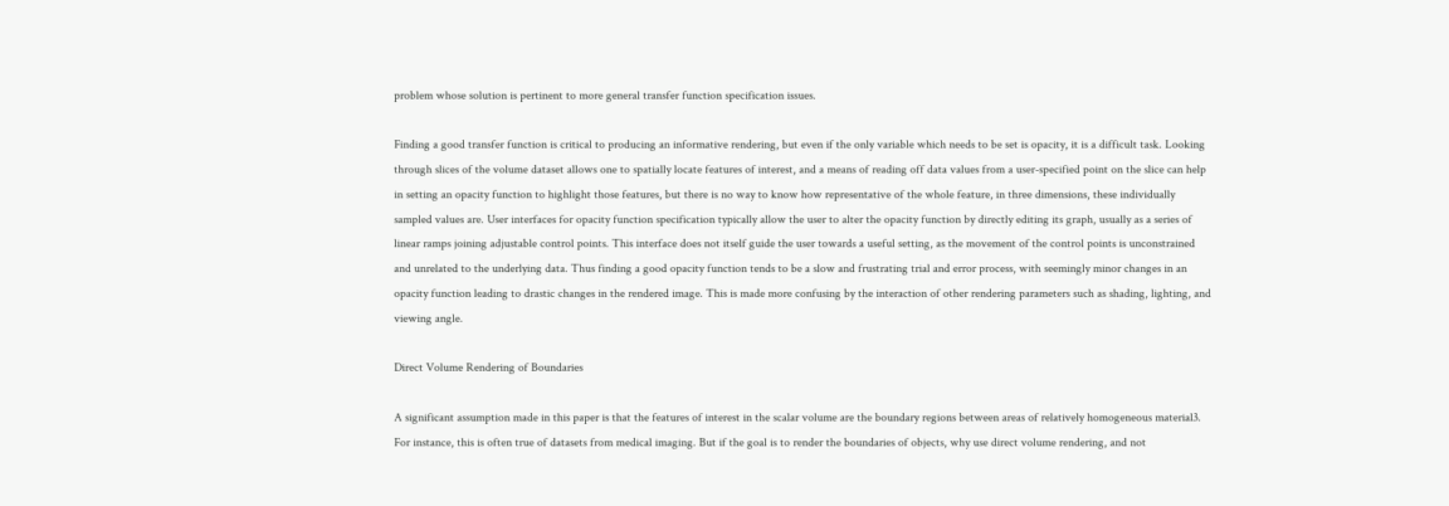problem whose solution is pertinent to more general transfer function specification issues.

Finding a good transfer function is critical to producing an informative rendering, but even if the only variable which needs to be set is opacity, it is a difficult task. Looking through slices of the volume dataset allows one to spatially locate features of interest, and a means of reading off data values from a user-specified point on the slice can help in setting an opacity function to highlight those features, but there is no way to know how representative of the whole feature, in three dimensions, these individually sampled values are. User interfaces for opacity function specification typically allow the user to alter the opacity function by directly editing its graph, usually as a series of linear ramps joining adjustable control points. This interface does not itself guide the user towards a useful setting, as the movement of the control points is unconstrained and unrelated to the underlying data. Thus finding a good opacity function tends to be a slow and frustrating trial and error process, with seemingly minor changes in an opacity function leading to drastic changes in the rendered image. This is made more confusing by the interaction of other rendering parameters such as shading, lighting, and viewing angle.

Direct Volume Rendering of Boundaries

A significant assumption made in this paper is that the features of interest in the scalar volume are the boundary regions between areas of relatively homogeneous material3. For instance, this is often true of datasets from medical imaging. But if the goal is to render the boundaries of objects, why use direct volume rendering, and not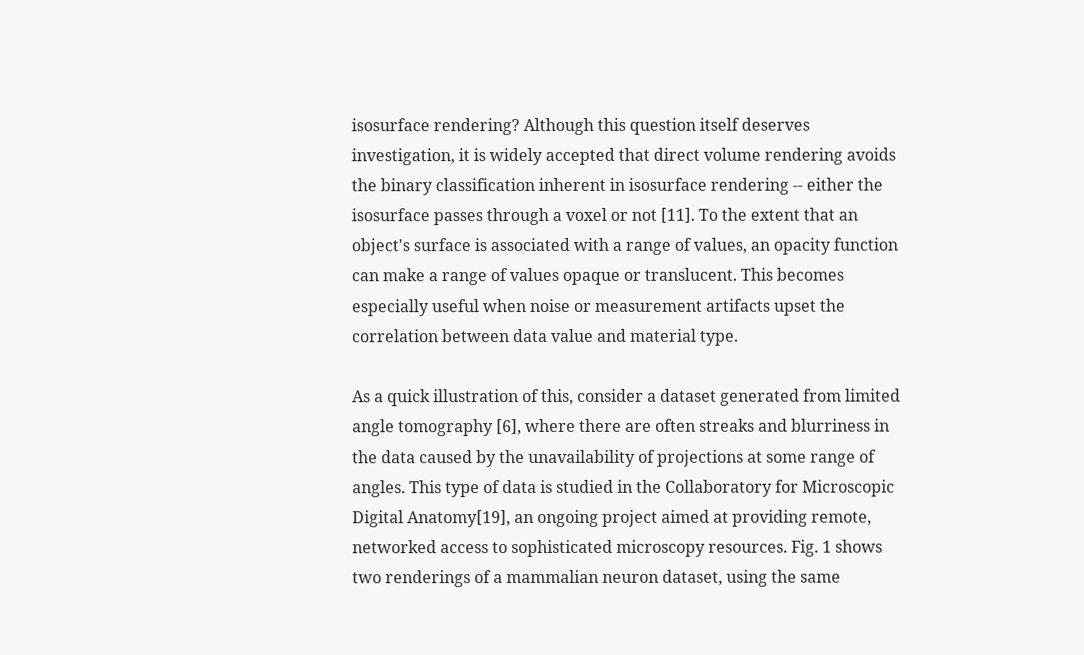isosurface rendering? Although this question itself deserves investigation, it is widely accepted that direct volume rendering avoids the binary classification inherent in isosurface rendering -- either the isosurface passes through a voxel or not [11]. To the extent that an object's surface is associated with a range of values, an opacity function can make a range of values opaque or translucent. This becomes especially useful when noise or measurement artifacts upset the correlation between data value and material type.

As a quick illustration of this, consider a dataset generated from limited angle tomography [6], where there are often streaks and blurriness in the data caused by the unavailability of projections at some range of angles. This type of data is studied in the Collaboratory for Microscopic Digital Anatomy[19], an ongoing project aimed at providing remote, networked access to sophisticated microscopy resources. Fig. 1 shows two renderings of a mammalian neuron dataset, using the same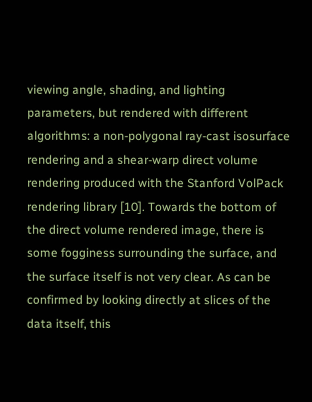viewing angle, shading, and lighting parameters, but rendered with different algorithms: a non-polygonal ray-cast isosurface rendering and a shear-warp direct volume rendering produced with the Stanford VolPack rendering library [10]. Towards the bottom of the direct volume rendered image, there is some fogginess surrounding the surface, and the surface itself is not very clear. As can be confirmed by looking directly at slices of the data itself, this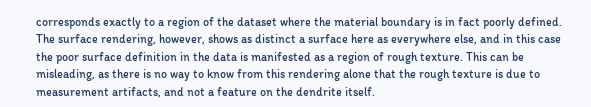corresponds exactly to a region of the dataset where the material boundary is in fact poorly defined. The surface rendering, however, shows as distinct a surface here as everywhere else, and in this case the poor surface definition in the data is manifested as a region of rough texture. This can be misleading, as there is no way to know from this rendering alone that the rough texture is due to measurement artifacts, and not a feature on the dendrite itself.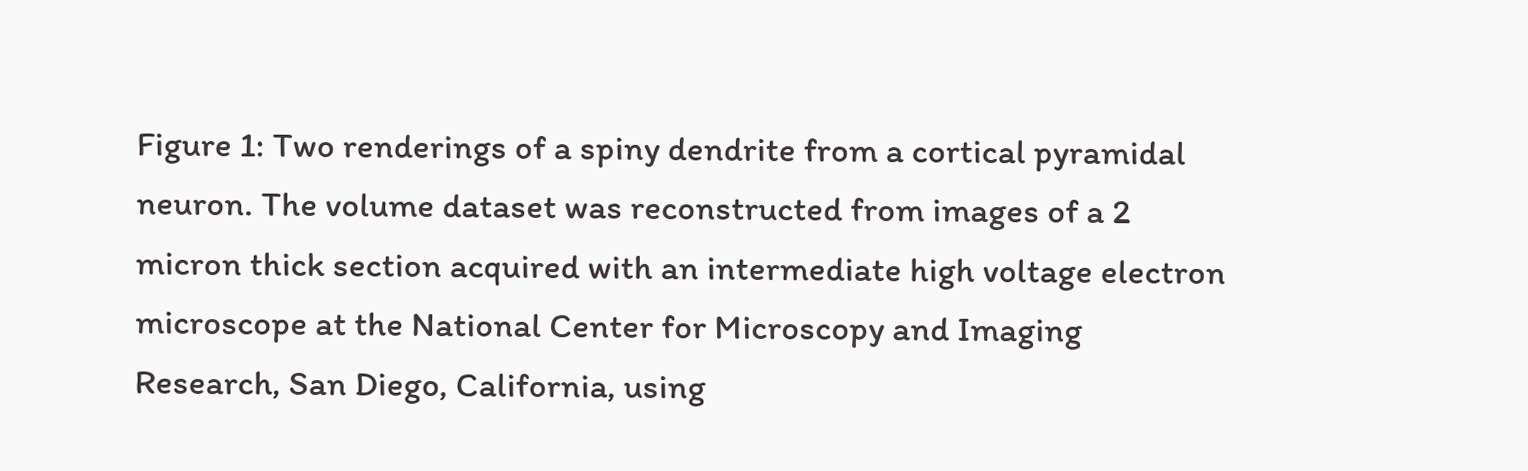Figure 1: Two renderings of a spiny dendrite from a cortical pyramidal neuron. The volume dataset was reconstructed from images of a 2 micron thick section acquired with an intermediate high voltage electron microscope at the National Center for Microscopy and Imaging Research, San Diego, California, using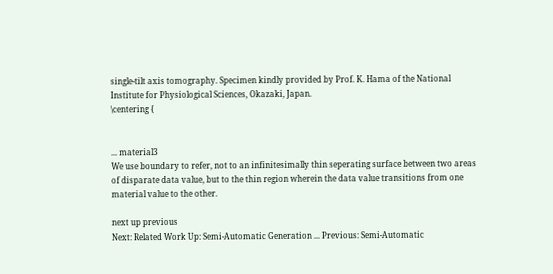single-tilt axis tomography. Specimen kindly provided by Prof. K. Hama of the National Institute for Physiological Sciences, Okazaki, Japan.
\centering {


... material3
We use boundary to refer, not to an infinitesimally thin seperating surface between two areas of disparate data value, but to the thin region wherein the data value transitions from one material value to the other.

next up previous
Next: Related Work Up: Semi-Automatic Generation ... Previous: Semi-Automatic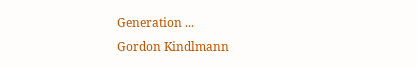Generation ...
Gordon Kindlmann